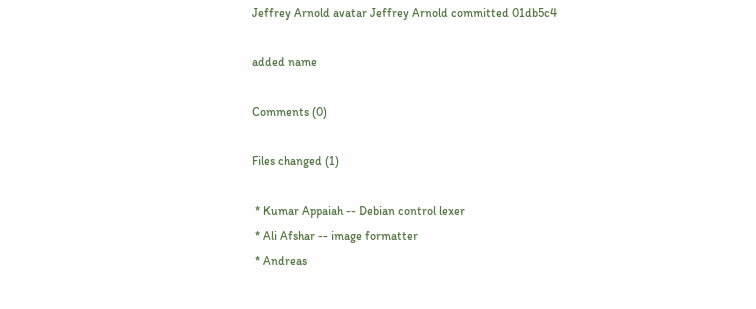Jeffrey Arnold avatar Jeffrey Arnold committed 01db5c4

added name

Comments (0)

Files changed (1)

 * Kumar Appaiah -- Debian control lexer
 * Ali Afshar -- image formatter
 * Andreas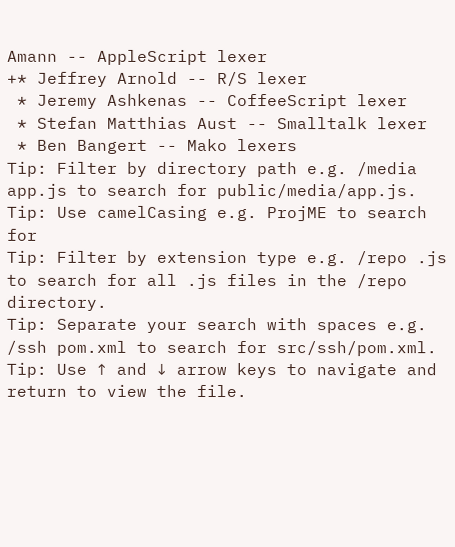Amann -- AppleScript lexer
+* Jeffrey Arnold -- R/S lexer
 * Jeremy Ashkenas -- CoffeeScript lexer
 * Stefan Matthias Aust -- Smalltalk lexer
 * Ben Bangert -- Mako lexers
Tip: Filter by directory path e.g. /media app.js to search for public/media/app.js.
Tip: Use camelCasing e.g. ProjME to search for
Tip: Filter by extension type e.g. /repo .js to search for all .js files in the /repo directory.
Tip: Separate your search with spaces e.g. /ssh pom.xml to search for src/ssh/pom.xml.
Tip: Use ↑ and ↓ arrow keys to navigate and return to view the file.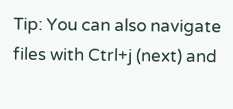Tip: You can also navigate files with Ctrl+j (next) and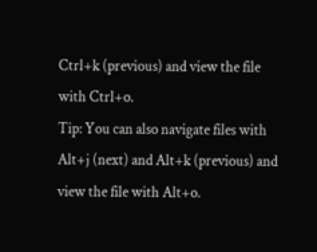Ctrl+k (previous) and view the file with Ctrl+o.
Tip: You can also navigate files with Alt+j (next) and Alt+k (previous) and view the file with Alt+o.